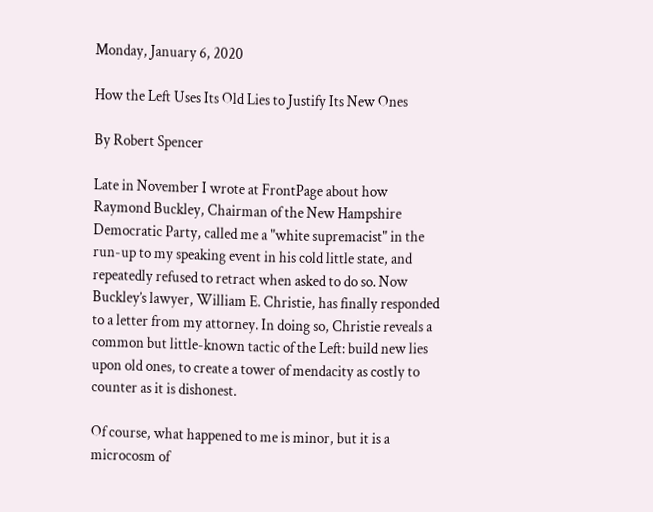Monday, January 6, 2020

How the Left Uses Its Old Lies to Justify Its New Ones

By Robert Spencer

Late in November I wrote at FrontPage about how Raymond Buckley, Chairman of the New Hampshire Democratic Party, called me a "white supremacist" in the run-up to my speaking event in his cold little state, and repeatedly refused to retract when asked to do so. Now Buckley’s lawyer, William E. Christie, has finally responded to a letter from my attorney. In doing so, Christie reveals a common but little-known tactic of the Left: build new lies upon old ones, to create a tower of mendacity as costly to counter as it is dishonest.

Of course, what happened to me is minor, but it is a microcosm of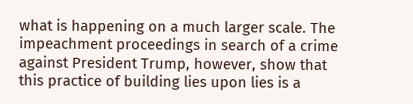what is happening on a much larger scale. The impeachment proceedings in search of a crime against President Trump, however, show that this practice of building lies upon lies is a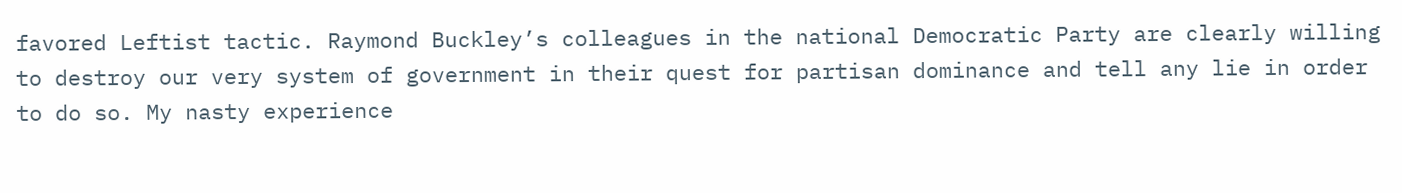favored Leftist tactic. Raymond Buckley’s colleagues in the national Democratic Party are clearly willing to destroy our very system of government in their quest for partisan dominance and tell any lie in order to do so. My nasty experience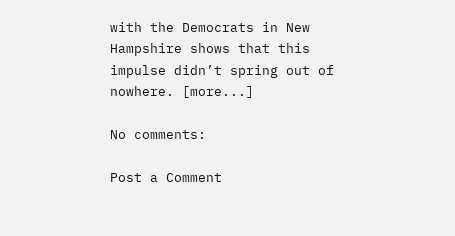with the Democrats in New Hampshire shows that this impulse didn’t spring out of nowhere. [more...]

No comments:

Post a Comment